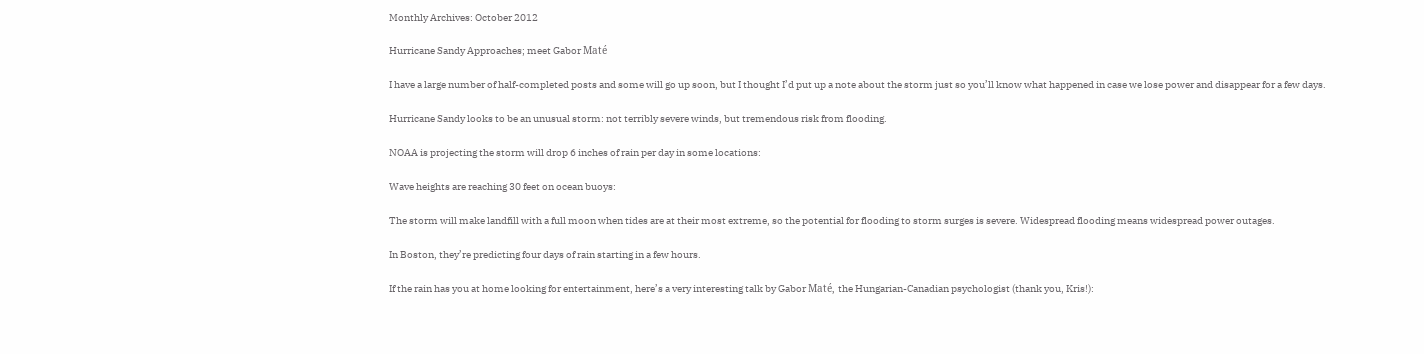Monthly Archives: October 2012

Hurricane Sandy Approaches; meet Gabor Maté

I have a large number of half-completed posts and some will go up soon, but I thought I’d put up a note about the storm just so you’ll know what happened in case we lose power and disappear for a few days.

Hurricane Sandy looks to be an unusual storm: not terribly severe winds, but tremendous risk from flooding.

NOAA is projecting the storm will drop 6 inches of rain per day in some locations:

Wave heights are reaching 30 feet on ocean buoys:

The storm will make landfill with a full moon when tides are at their most extreme, so the potential for flooding to storm surges is severe. Widespread flooding means widespread power outages.

In Boston, they’re predicting four days of rain starting in a few hours.

If the rain has you at home looking for entertainment, here’s a very interesting talk by Gabor Maté, the Hungarian-Canadian psychologist (thank you, Kris!):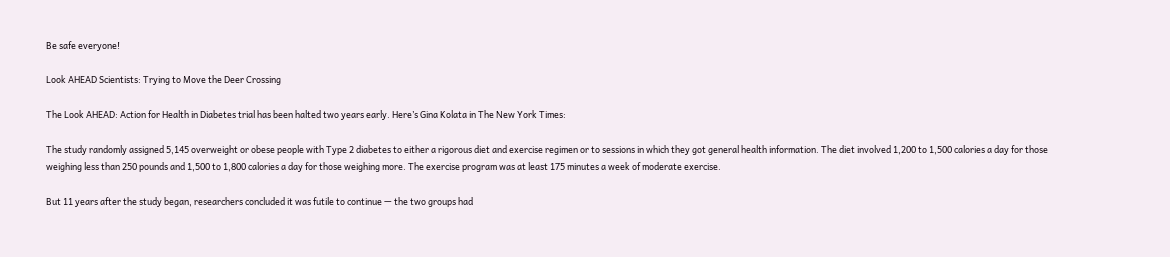Be safe everyone!

Look AHEAD Scientists: Trying to Move the Deer Crossing

The Look AHEAD: Action for Health in Diabetes trial has been halted two years early. Here’s Gina Kolata in The New York Times:

The study randomly assigned 5,145 overweight or obese people with Type 2 diabetes to either a rigorous diet and exercise regimen or to sessions in which they got general health information. The diet involved 1,200 to 1,500 calories a day for those weighing less than 250 pounds and 1,500 to 1,800 calories a day for those weighing more. The exercise program was at least 175 minutes a week of moderate exercise.

But 11 years after the study began, researchers concluded it was futile to continue — the two groups had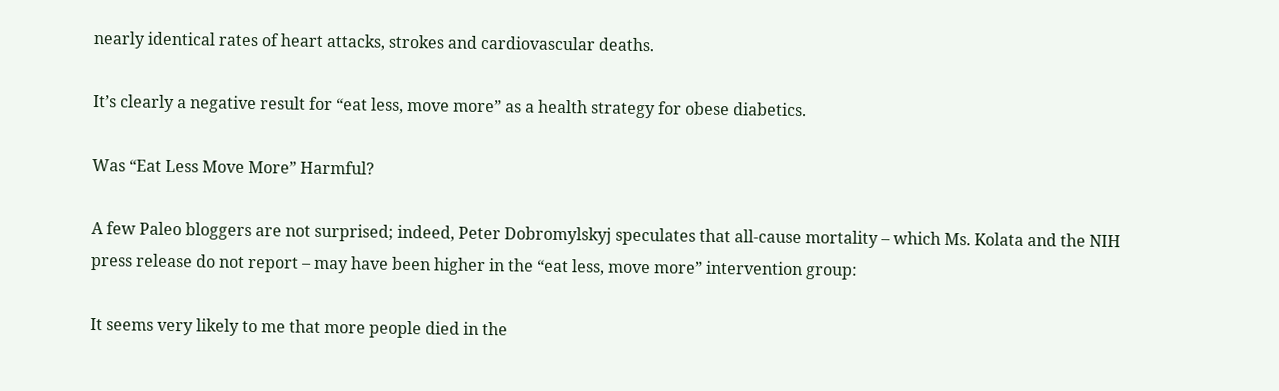nearly identical rates of heart attacks, strokes and cardiovascular deaths.

It’s clearly a negative result for “eat less, move more” as a health strategy for obese diabetics.

Was “Eat Less Move More” Harmful?

A few Paleo bloggers are not surprised; indeed, Peter Dobromylskyj speculates that all-cause mortality – which Ms. Kolata and the NIH press release do not report – may have been higher in the “eat less, move more” intervention group:

It seems very likely to me that more people died in the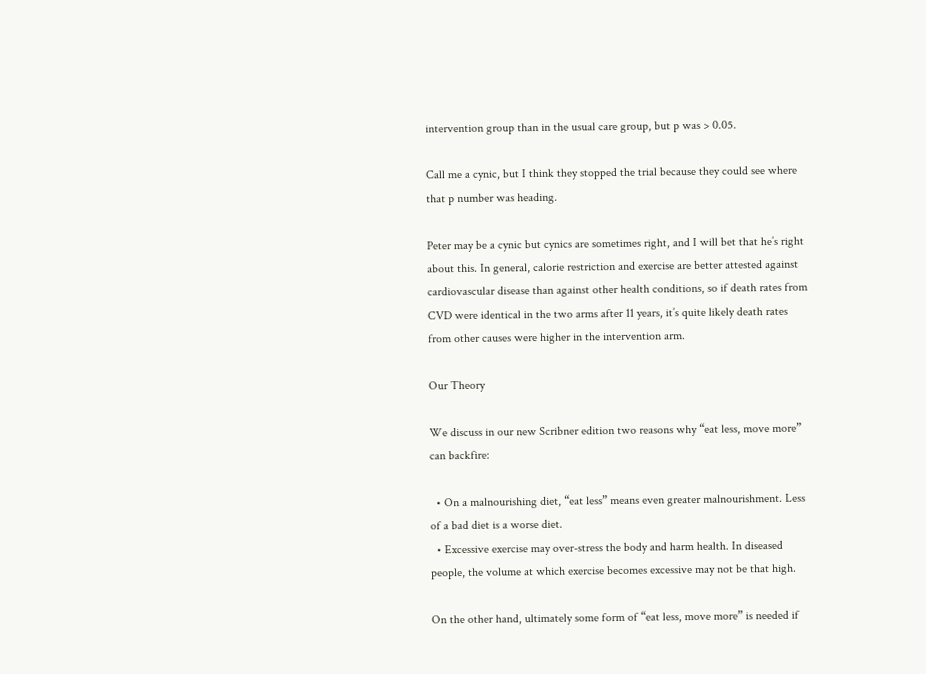intervention group than in the usual care group, but p was > 0.05.

Call me a cynic, but I think they stopped the trial because they could see where that p number was heading.

Peter may be a cynic but cynics are sometimes right, and I will bet that he’s right about this. In general, calorie restriction and exercise are better attested against cardiovascular disease than against other health conditions, so if death rates from CVD were identical in the two arms after 11 years, it’s quite likely death rates from other causes were higher in the intervention arm.

Our Theory

We discuss in our new Scribner edition two reasons why “eat less, move more” can backfire:

  • On a malnourishing diet, “eat less” means even greater malnourishment. Less of a bad diet is a worse diet.
  • Excessive exercise may over-stress the body and harm health. In diseased people, the volume at which exercise becomes excessive may not be that high.

On the other hand, ultimately some form of “eat less, move more” is needed if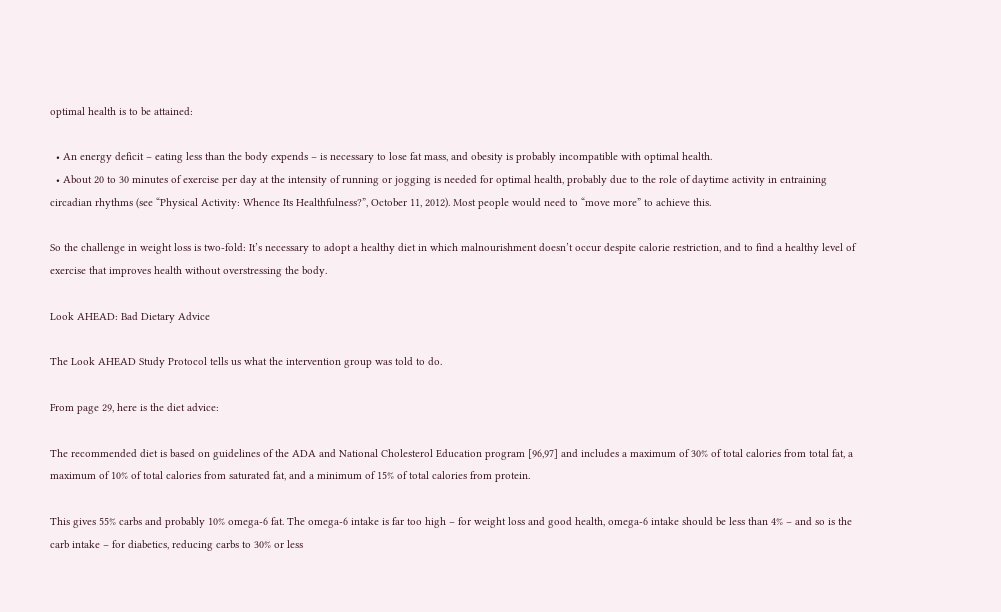optimal health is to be attained:

  • An energy deficit – eating less than the body expends – is necessary to lose fat mass, and obesity is probably incompatible with optimal health.
  • About 20 to 30 minutes of exercise per day at the intensity of running or jogging is needed for optimal health, probably due to the role of daytime activity in entraining circadian rhythms (see “Physical Activity: Whence Its Healthfulness?”, October 11, 2012). Most people would need to “move more” to achieve this.

So the challenge in weight loss is two-fold: It’s necessary to adopt a healthy diet in which malnourishment doesn’t occur despite calorie restriction, and to find a healthy level of exercise that improves health without overstressing the body.

Look AHEAD: Bad Dietary Advice

The Look AHEAD Study Protocol tells us what the intervention group was told to do.

From page 29, here is the diet advice:

The recommended diet is based on guidelines of the ADA and National Cholesterol Education program [96,97] and includes a maximum of 30% of total calories from total fat, a maximum of 10% of total calories from saturated fat, and a minimum of 15% of total calories from protein.

This gives 55% carbs and probably 10% omega-6 fat. The omega-6 intake is far too high – for weight loss and good health, omega-6 intake should be less than 4% – and so is the carb intake – for diabetics, reducing carbs to 30% or less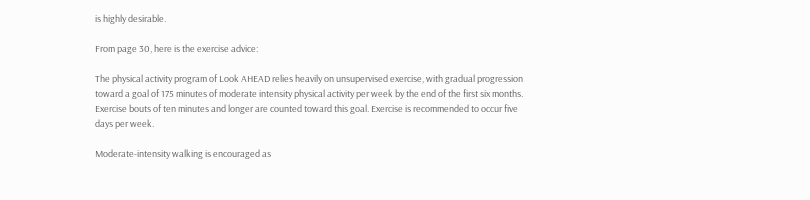is highly desirable.

From page 30, here is the exercise advice:

The physical activity program of Look AHEAD relies heavily on unsupervised exercise, with gradual progression toward a goal of 175 minutes of moderate intensity physical activity per week by the end of the first six months. Exercise bouts of ten minutes and longer are counted toward this goal. Exercise is recommended to occur five days per week.

Moderate-intensity walking is encouraged as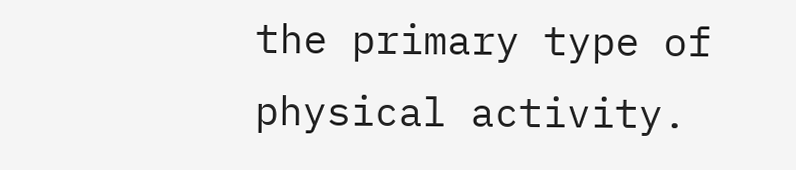the primary type of physical activity.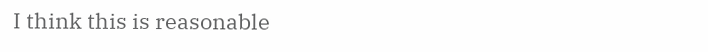I think this is reasonable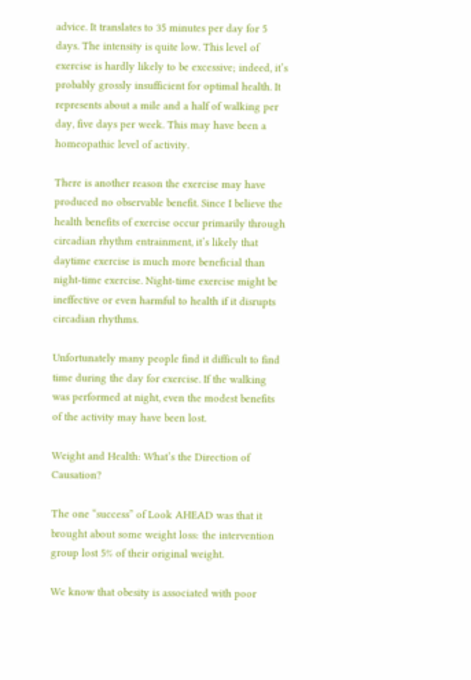advice. It translates to 35 minutes per day for 5 days. The intensity is quite low. This level of exercise is hardly likely to be excessive; indeed, it’s probably grossly insufficient for optimal health. It represents about a mile and a half of walking per day, five days per week. This may have been a homeopathic level of activity.

There is another reason the exercise may have produced no observable benefit. Since I believe the health benefits of exercise occur primarily through circadian rhythm entrainment, it’s likely that daytime exercise is much more beneficial than night-time exercise. Night-time exercise might be ineffective or even harmful to health if it disrupts circadian rhythms.

Unfortunately many people find it difficult to find time during the day for exercise. If the walking was performed at night, even the modest benefits of the activity may have been lost.

Weight and Health: What’s the Direction of Causation?

The one “success” of Look AHEAD was that it brought about some weight loss: the intervention group lost 5% of their original weight.

We know that obesity is associated with poor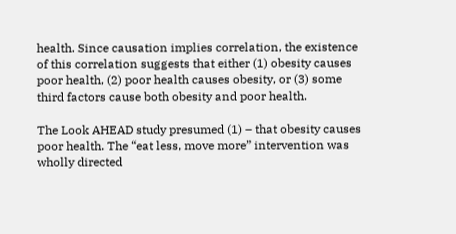health. Since causation implies correlation, the existence of this correlation suggests that either (1) obesity causes poor health, (2) poor health causes obesity, or (3) some third factors cause both obesity and poor health.

The Look AHEAD study presumed (1) – that obesity causes poor health. The “eat less, move more” intervention was wholly directed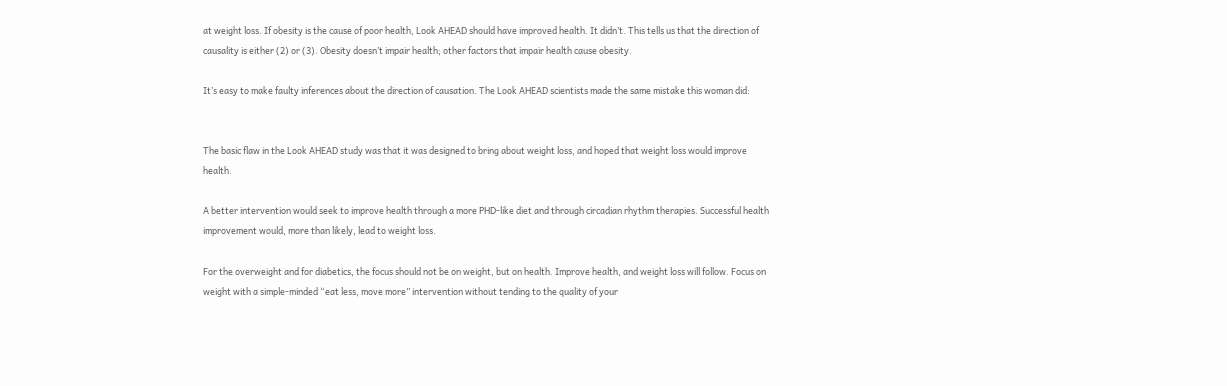at weight loss. If obesity is the cause of poor health, Look AHEAD should have improved health. It didn’t. This tells us that the direction of causality is either (2) or (3). Obesity doesn’t impair health; other factors that impair health cause obesity.

It’s easy to make faulty inferences about the direction of causation. The Look AHEAD scientists made the same mistake this woman did:


The basic flaw in the Look AHEAD study was that it was designed to bring about weight loss, and hoped that weight loss would improve health.

A better intervention would seek to improve health through a more PHD-like diet and through circadian rhythm therapies. Successful health improvement would, more than likely, lead to weight loss.

For the overweight and for diabetics, the focus should not be on weight, but on health. Improve health, and weight loss will follow. Focus on weight with a simple-minded “eat less, move more” intervention without tending to the quality of your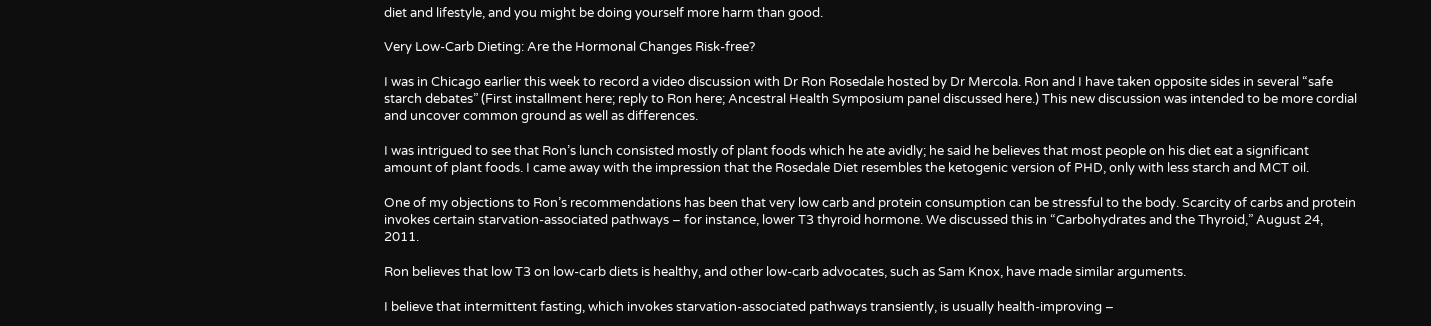diet and lifestyle, and you might be doing yourself more harm than good.

Very Low-Carb Dieting: Are the Hormonal Changes Risk-free?

I was in Chicago earlier this week to record a video discussion with Dr Ron Rosedale hosted by Dr Mercola. Ron and I have taken opposite sides in several “safe starch debates” (First installment here; reply to Ron here; Ancestral Health Symposium panel discussed here.) This new discussion was intended to be more cordial and uncover common ground as well as differences.

I was intrigued to see that Ron’s lunch consisted mostly of plant foods which he ate avidly; he said he believes that most people on his diet eat a significant amount of plant foods. I came away with the impression that the Rosedale Diet resembles the ketogenic version of PHD, only with less starch and MCT oil.

One of my objections to Ron’s recommendations has been that very low carb and protein consumption can be stressful to the body. Scarcity of carbs and protein invokes certain starvation-associated pathways – for instance, lower T3 thyroid hormone. We discussed this in “Carbohydrates and the Thyroid,” August 24, 2011.

Ron believes that low T3 on low-carb diets is healthy, and other low-carb advocates, such as Sam Knox, have made similar arguments.

I believe that intermittent fasting, which invokes starvation-associated pathways transiently, is usually health-improving –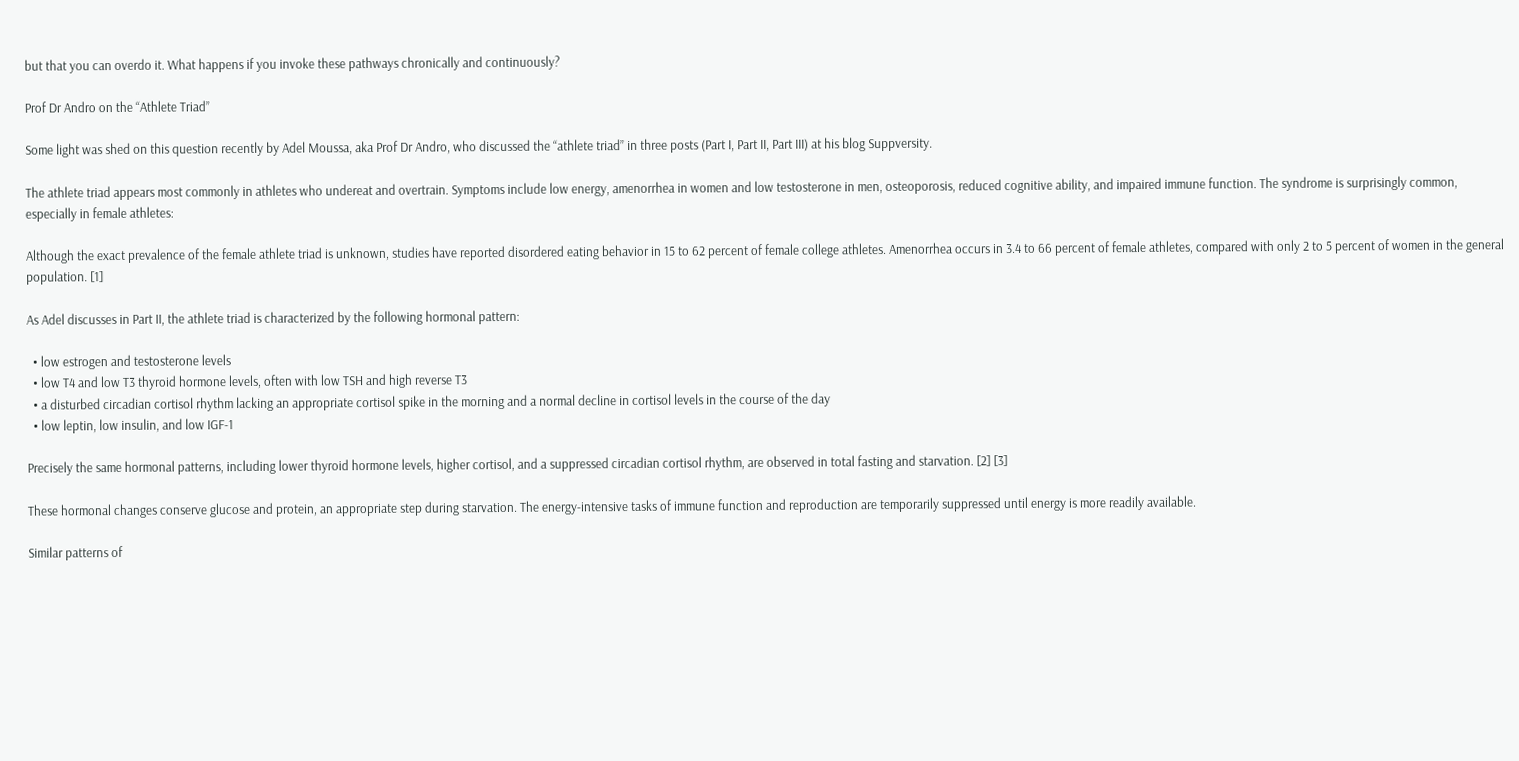but that you can overdo it. What happens if you invoke these pathways chronically and continuously?

Prof Dr Andro on the “Athlete Triad”

Some light was shed on this question recently by Adel Moussa, aka Prof Dr Andro, who discussed the “athlete triad” in three posts (Part I, Part II, Part III) at his blog Suppversity.

The athlete triad appears most commonly in athletes who undereat and overtrain. Symptoms include low energy, amenorrhea in women and low testosterone in men, osteoporosis, reduced cognitive ability, and impaired immune function. The syndrome is surprisingly common, especially in female athletes:

Although the exact prevalence of the female athlete triad is unknown, studies have reported disordered eating behavior in 15 to 62 percent of female college athletes. Amenorrhea occurs in 3.4 to 66 percent of female athletes, compared with only 2 to 5 percent of women in the general population. [1]

As Adel discusses in Part II, the athlete triad is characterized by the following hormonal pattern:

  • low estrogen and testosterone levels
  • low T4 and low T3 thyroid hormone levels, often with low TSH and high reverse T3
  • a disturbed circadian cortisol rhythm lacking an appropriate cortisol spike in the morning and a normal decline in cortisol levels in the course of the day
  • low leptin, low insulin, and low IGF-1

Precisely the same hormonal patterns, including lower thyroid hormone levels, higher cortisol, and a suppressed circadian cortisol rhythm, are observed in total fasting and starvation. [2] [3]

These hormonal changes conserve glucose and protein, an appropriate step during starvation. The energy-intensive tasks of immune function and reproduction are temporarily suppressed until energy is more readily available.

Similar patterns of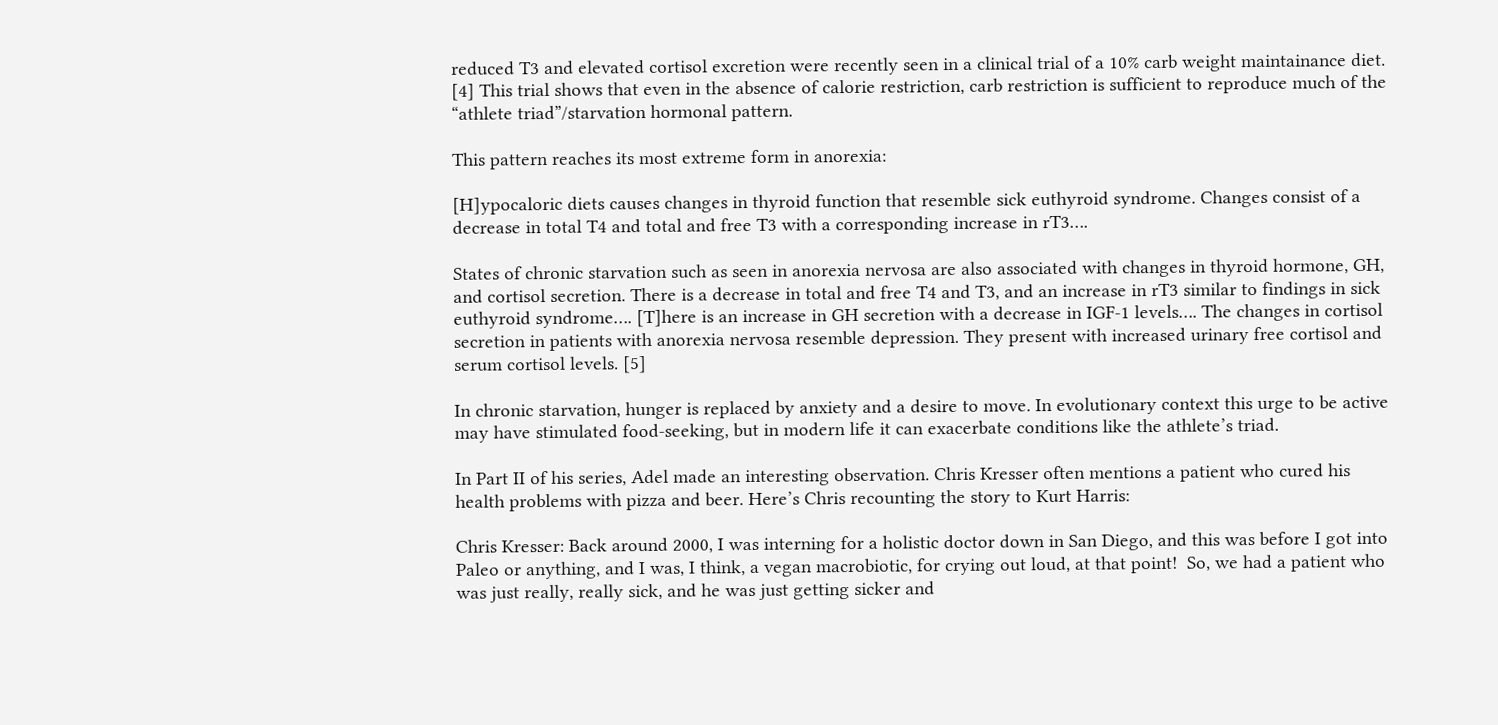reduced T3 and elevated cortisol excretion were recently seen in a clinical trial of a 10% carb weight maintainance diet. [4] This trial shows that even in the absence of calorie restriction, carb restriction is sufficient to reproduce much of the “athlete triad”/starvation hormonal pattern.

This pattern reaches its most extreme form in anorexia:

[H]ypocaloric diets causes changes in thyroid function that resemble sick euthyroid syndrome. Changes consist of a decrease in total T4 and total and free T3 with a corresponding increase in rT3….

States of chronic starvation such as seen in anorexia nervosa are also associated with changes in thyroid hormone, GH, and cortisol secretion. There is a decrease in total and free T4 and T3, and an increase in rT3 similar to findings in sick euthyroid syndrome…. [T]here is an increase in GH secretion with a decrease in IGF-1 levels…. The changes in cortisol secretion in patients with anorexia nervosa resemble depression. They present with increased urinary free cortisol and serum cortisol levels. [5]

In chronic starvation, hunger is replaced by anxiety and a desire to move. In evolutionary context this urge to be active may have stimulated food-seeking, but in modern life it can exacerbate conditions like the athlete’s triad.

In Part II of his series, Adel made an interesting observation. Chris Kresser often mentions a patient who cured his health problems with pizza and beer. Here’s Chris recounting the story to Kurt Harris:

Chris Kresser: Back around 2000, I was interning for a holistic doctor down in San Diego, and this was before I got into Paleo or anything, and I was, I think, a vegan macrobiotic, for crying out loud, at that point!  So, we had a patient who was just really, really sick, and he was just getting sicker and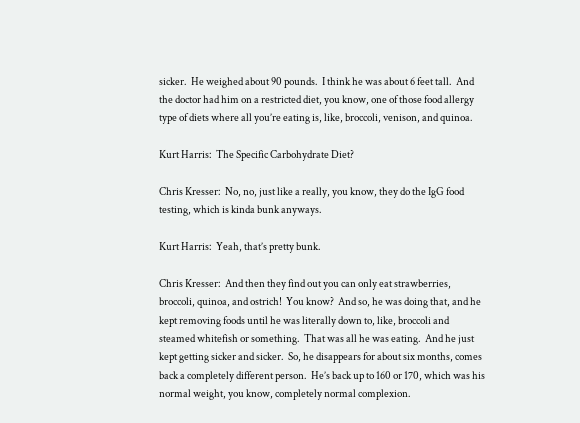sicker.  He weighed about 90 pounds.  I think he was about 6 feet tall.  And the doctor had him on a restricted diet, you know, one of those food allergy type of diets where all you’re eating is, like, broccoli, venison, and quinoa.

Kurt Harris:  The Specific Carbohydrate Diet?

Chris Kresser:  No, no, just like a really, you know, they do the IgG food testing, which is kinda bunk anyways.

Kurt Harris:  Yeah, that’s pretty bunk.

Chris Kresser:  And then they find out you can only eat strawberries, broccoli, quinoa, and ostrich!  You know?  And so, he was doing that, and he kept removing foods until he was literally down to, like, broccoli and steamed whitefish or something.  That was all he was eating.  And he just kept getting sicker and sicker.  So, he disappears for about six months, comes back a completely different person.  He’s back up to 160 or 170, which was his normal weight, you know, completely normal complexion.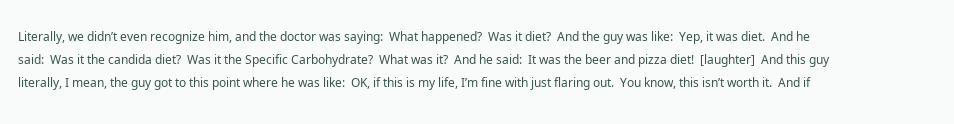Literally, we didn’t even recognize him, and the doctor was saying:  What happened?  Was it diet?  And the guy was like:  Yep, it was diet.  And he said:  Was it the candida diet?  Was it the Specific Carbohydrate?  What was it?  And he said:  It was the beer and pizza diet!  [laughter]  And this guy literally, I mean, the guy got to this point where he was like:  OK, if this is my life, I’m fine with just flaring out.  You know, this isn’t worth it.  And if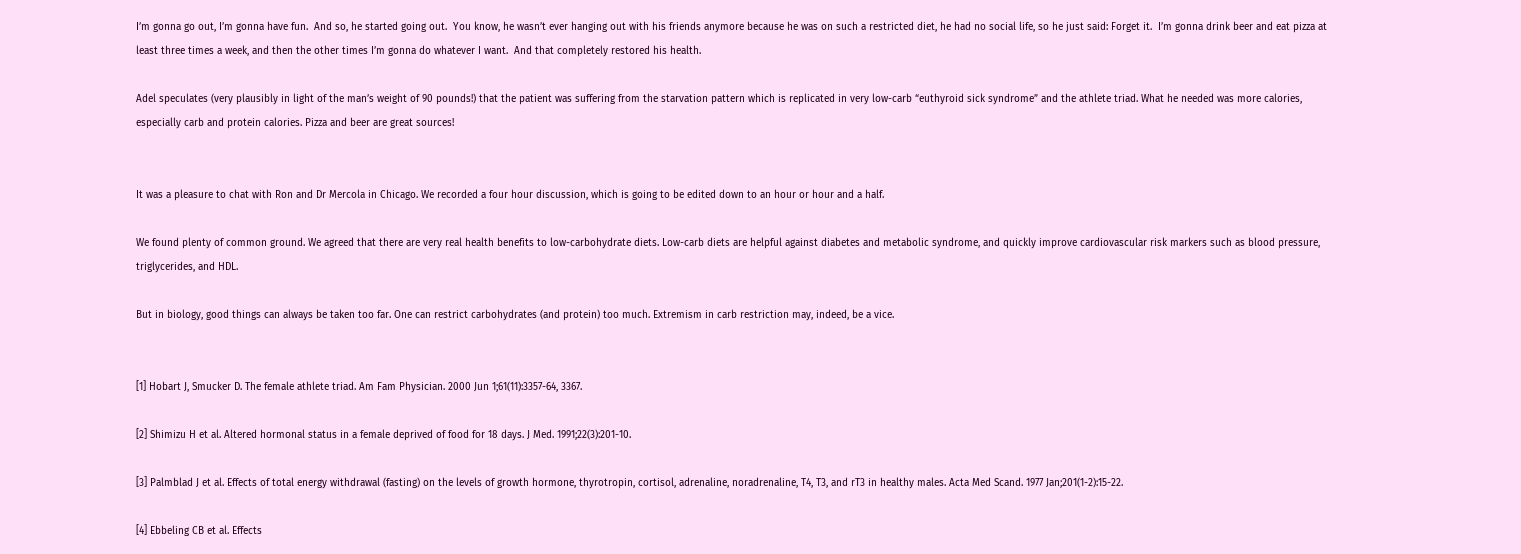I’m gonna go out, I’m gonna have fun.  And so, he started going out.  You know, he wasn’t ever hanging out with his friends anymore because he was on such a restricted diet, he had no social life, so he just said: Forget it.  I’m gonna drink beer and eat pizza at least three times a week, and then the other times I’m gonna do whatever I want.  And that completely restored his health.

Adel speculates (very plausibly in light of the man’s weight of 90 pounds!) that the patient was suffering from the starvation pattern which is replicated in very low-carb “euthyroid sick syndrome” and the athlete triad. What he needed was more calories, especially carb and protein calories. Pizza and beer are great sources!


It was a pleasure to chat with Ron and Dr Mercola in Chicago. We recorded a four hour discussion, which is going to be edited down to an hour or hour and a half.

We found plenty of common ground. We agreed that there are very real health benefits to low-carbohydrate diets. Low-carb diets are helpful against diabetes and metabolic syndrome, and quickly improve cardiovascular risk markers such as blood pressure, triglycerides, and HDL.

But in biology, good things can always be taken too far. One can restrict carbohydrates (and protein) too much. Extremism in carb restriction may, indeed, be a vice.


[1] Hobart J, Smucker D. The female athlete triad. Am Fam Physician. 2000 Jun 1;61(11):3357-64, 3367.

[2] Shimizu H et al. Altered hormonal status in a female deprived of food for 18 days. J Med. 1991;22(3):201-10.

[3] Palmblad J et al. Effects of total energy withdrawal (fasting) on the levels of growth hormone, thyrotropin, cortisol, adrenaline, noradrenaline, T4, T3, and rT3 in healthy males. Acta Med Scand. 1977 Jan;201(1-2):15-22.

[4] Ebbeling CB et al. Effects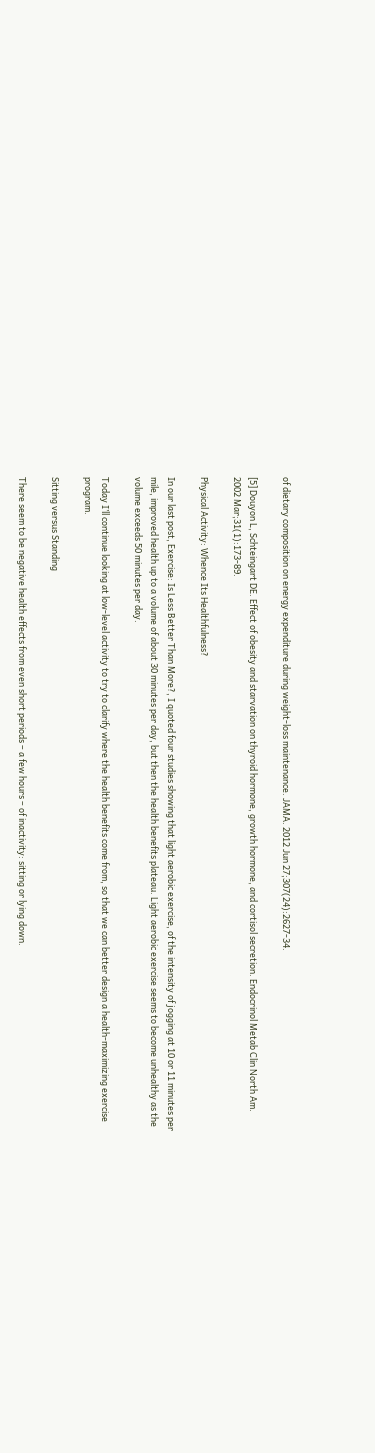of dietary composition on energy expenditure during weight-loss maintenance. JAMA. 2012 Jun 27;307(24):2627-34.

[5] Douyon L, Schteingart DE. Effect of obesity and starvation on thyroid hormone, growth hormone, and cortisol secretion. Endocrinol Metab Clin North Am. 2002 Mar;31(1):173-89.

Physical Activity: Whence Its Healthfulness?

In our last post, Exercise: Is Less Better Than More?, I quoted four studies showing that light aerobic exercise, of the intensity of jogging at 10 or 11 minutes per mile, improved health up to a volume of about 30 minutes per day, but then the health benefits plateau. Light aerobic exercise seems to become unhealthy as the volume exceeds 50 minutes per day.

Today I’ll continue looking at low-level activity to try to clarify where the health benefits come from, so that we can better design a health-maximizing exercise program.

Sitting versus Standing

There seem to be negative health effects from even short periods – a few hours – of inactivity: sitting or lying down.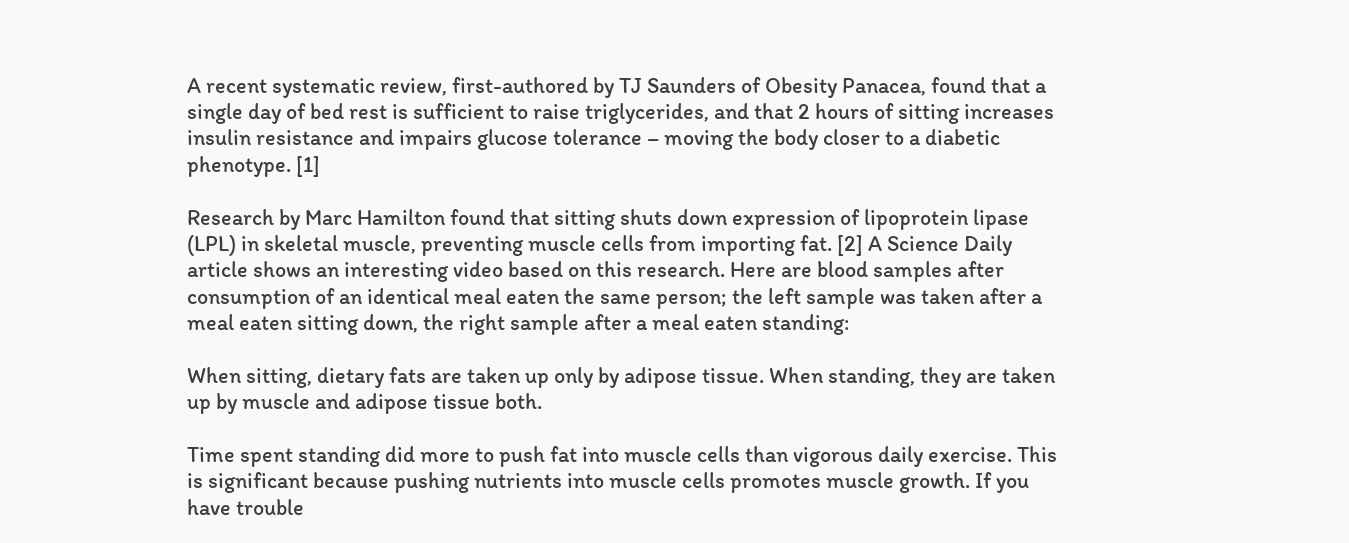A recent systematic review, first-authored by TJ Saunders of Obesity Panacea, found that a single day of bed rest is sufficient to raise triglycerides, and that 2 hours of sitting increases insulin resistance and impairs glucose tolerance – moving the body closer to a diabetic phenotype. [1]

Research by Marc Hamilton found that sitting shuts down expression of lipoprotein lipase (LPL) in skeletal muscle, preventing muscle cells from importing fat. [2] A Science Daily article shows an interesting video based on this research. Here are blood samples after consumption of an identical meal eaten the same person; the left sample was taken after a meal eaten sitting down, the right sample after a meal eaten standing:

When sitting, dietary fats are taken up only by adipose tissue. When standing, they are taken up by muscle and adipose tissue both.

Time spent standing did more to push fat into muscle cells than vigorous daily exercise. This is significant because pushing nutrients into muscle cells promotes muscle growth. If you have trouble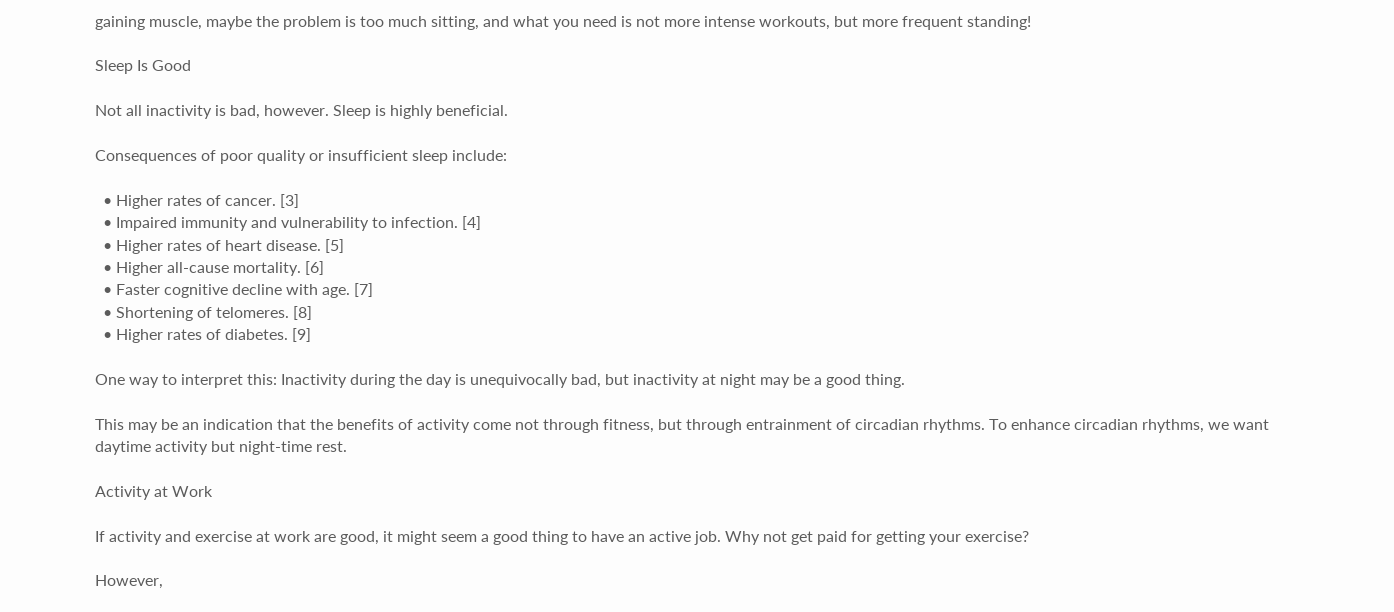gaining muscle, maybe the problem is too much sitting, and what you need is not more intense workouts, but more frequent standing!

Sleep Is Good

Not all inactivity is bad, however. Sleep is highly beneficial.

Consequences of poor quality or insufficient sleep include:

  • Higher rates of cancer. [3]
  • Impaired immunity and vulnerability to infection. [4]
  • Higher rates of heart disease. [5]
  • Higher all-cause mortality. [6]
  • Faster cognitive decline with age. [7]
  • Shortening of telomeres. [8]
  • Higher rates of diabetes. [9]

One way to interpret this: Inactivity during the day is unequivocally bad, but inactivity at night may be a good thing.

This may be an indication that the benefits of activity come not through fitness, but through entrainment of circadian rhythms. To enhance circadian rhythms, we want daytime activity but night-time rest.

Activity at Work

If activity and exercise at work are good, it might seem a good thing to have an active job. Why not get paid for getting your exercise?

However,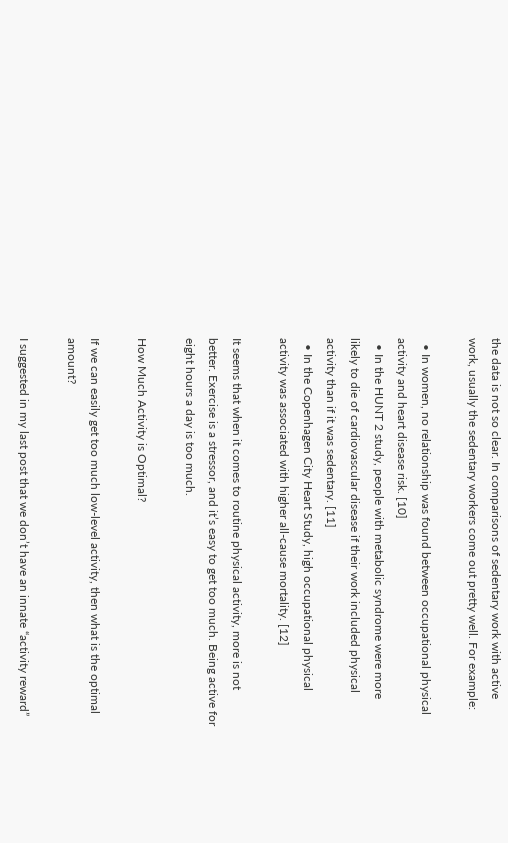the data is not so clear. In comparisons of sedentary work with active work, usually the sedentary workers come out pretty well. For example:

  • In women, no relationship was found between occupational physical activity and heart disease risk. [10]
  • In the HUNT 2 study, people with metabolic syndrome were more likely to die of cardiovascular disease if their work included physical activity than if it was sedentary. [11]
  • In the Copenhagen City Heart Study, high occupational physical activity was associated with higher all-cause mortality. [12]

It seems that when it comes to routine physical activity, more is not better. Exercise is a stressor, and it’s easy to get too much. Being active for eight hours a day is too much.

How Much Activity is Optimal?

If we can easily get too much low-level activity, then what is the optimal amount?

I suggested in my last post that we don’t have an innate “activity reward”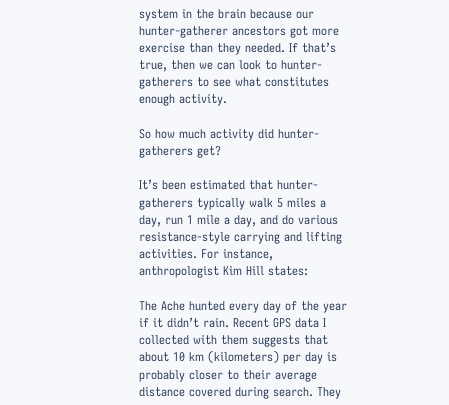system in the brain because our hunter-gatherer ancestors got more exercise than they needed. If that’s true, then we can look to hunter-gatherers to see what constitutes enough activity.

So how much activity did hunter-gatherers get?

It’s been estimated that hunter-gatherers typically walk 5 miles a day, run 1 mile a day, and do various resistance-style carrying and lifting activities. For instance, anthropologist Kim Hill states:

The Ache hunted every day of the year if it didn’t rain. Recent GPS data I collected with them suggests that about 10 km (kilometers) per day is probably closer to their average distance covered during search. They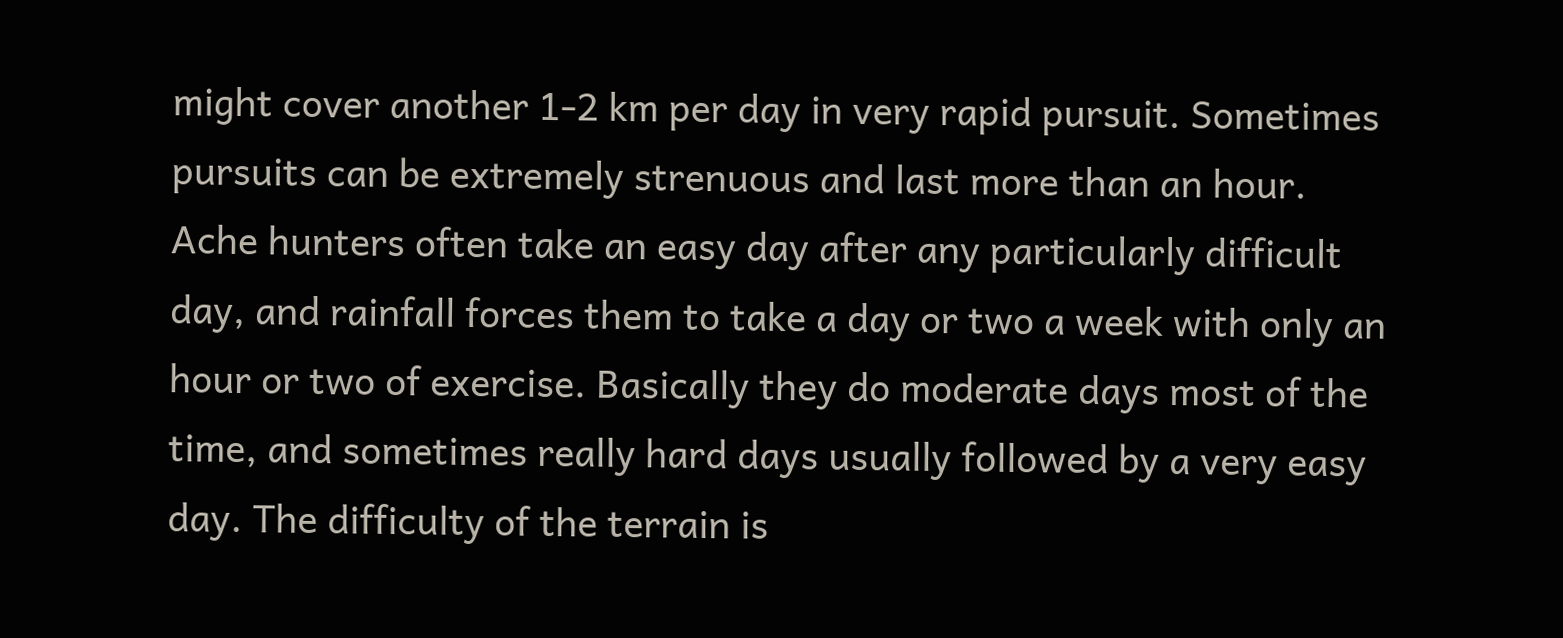might cover another 1-2 km per day in very rapid pursuit. Sometimes pursuits can be extremely strenuous and last more than an hour. Ache hunters often take an easy day after any particularly difficult day, and rainfall forces them to take a day or two a week with only an hour or two of exercise. Basically they do moderate days most of the time, and sometimes really hard days usually followed by a very easy day. The difficulty of the terrain is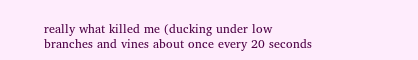really what killed me (ducking under low branches and vines about once every 20 seconds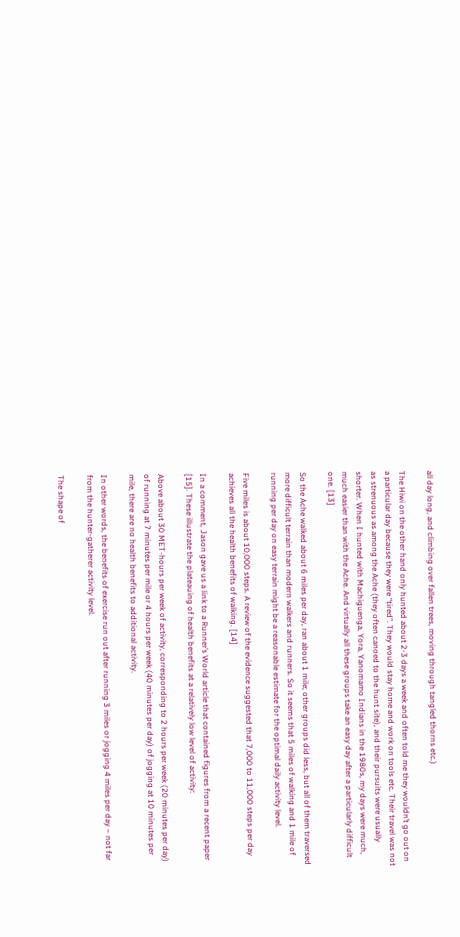all day long, and climbing over fallen trees, moving through tangled thorns etc.)

The Hiwi on the other hand only hunted about 2-3 days a week and often told me they wouldn’t go out on a particular day because they were “tired”. They would stay home and work on tools etc. Their travel was not as strenuous as among the Ache (they often canoed to the hunt site), and their pursuits were usually shorter. When I hunted with Machiguenga, Yora, Yanomamo Indians in the 1980s, my days were much, much easier than with the Ache. And virtually all these groups take an easy day after a particularly difficult one. [13]

So the Ache walked about 6 miles per day, ran about 1 mile; other groups did less, but all of them traversed more difficult terrain than modern walkers and runners. So it seems that 5 miles of walking and 1 mile of running per day on easy terrain might be a reasonable estimate for the optimal daily activity level.

Five miles is about 10,000 steps. A review of the evidence suggested that 7,000 to 11,000 steps per day achieves all the health benefits of walking. [14]

In a comment, Jason gave us a link to a Runner’s World article that contained figures from a recent paper [15]. These illustrate the plateauing of health benefits at a relatively low level of activity:

Above about 30 MET-hours per week of activity, corresponding to 2 hours per week (20 minutes per day) of running at 7 minutes per mile or 4 hours per week (40 minutes per day) of jogging at 10 minutes per mile, there are no health benefits to additional activity.

In other words, the benefits of exercise run out after running 3 miles or jogging 4 miles per day – not far from the hunter-gatherer activity level.

The shape of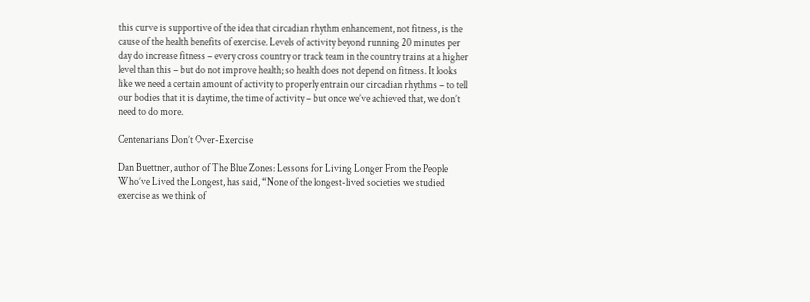this curve is supportive of the idea that circadian rhythm enhancement, not fitness, is the cause of the health benefits of exercise. Levels of activity beyond running 20 minutes per day do increase fitness – every cross country or track team in the country trains at a higher level than this – but do not improve health; so health does not depend on fitness. It looks like we need a certain amount of activity to properly entrain our circadian rhythms – to tell our bodies that it is daytime, the time of activity – but once we’ve achieved that, we don’t need to do more.

Centenarians Don’t Over-Exercise

Dan Buettner, author of The Blue Zones: Lessons for Living Longer From the People Who’ve Lived the Longest, has said, “None of the longest-lived societies we studied exercise as we think of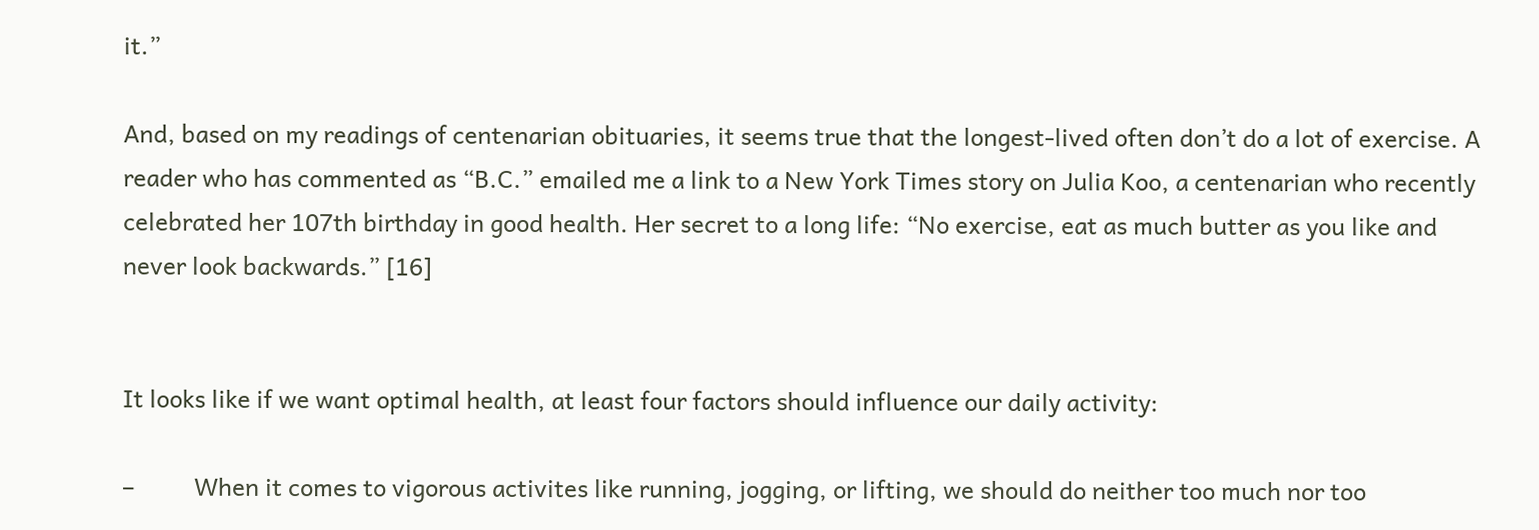it.”

And, based on my readings of centenarian obituaries, it seems true that the longest-lived often don’t do a lot of exercise. A reader who has commented as “B.C.” emailed me a link to a New York Times story on Julia Koo, a centenarian who recently celebrated her 107th birthday in good health. Her secret to a long life: “No exercise, eat as much butter as you like and never look backwards.” [16]


It looks like if we want optimal health, at least four factors should influence our daily activity:

–          When it comes to vigorous activites like running, jogging, or lifting, we should do neither too much nor too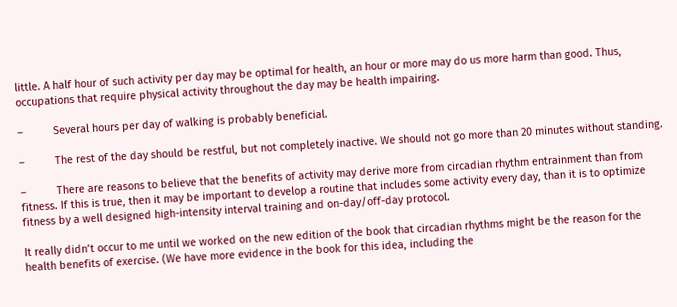little. A half hour of such activity per day may be optimal for health, an hour or more may do us more harm than good. Thus, occupations that require physical activity throughout the day may be health impairing.

–          Several hours per day of walking is probably beneficial.

–          The rest of the day should be restful, but not completely inactive. We should not go more than 20 minutes without standing.

–          There are reasons to believe that the benefits of activity may derive more from circadian rhythm entrainment than from fitness. If this is true, then it may be important to develop a routine that includes some activity every day, than it is to optimize fitness by a well designed high-intensity interval training and on-day/off-day protocol.

It really didn’t occur to me until we worked on the new edition of the book that circadian rhythms might be the reason for the health benefits of exercise. (We have more evidence in the book for this idea, including the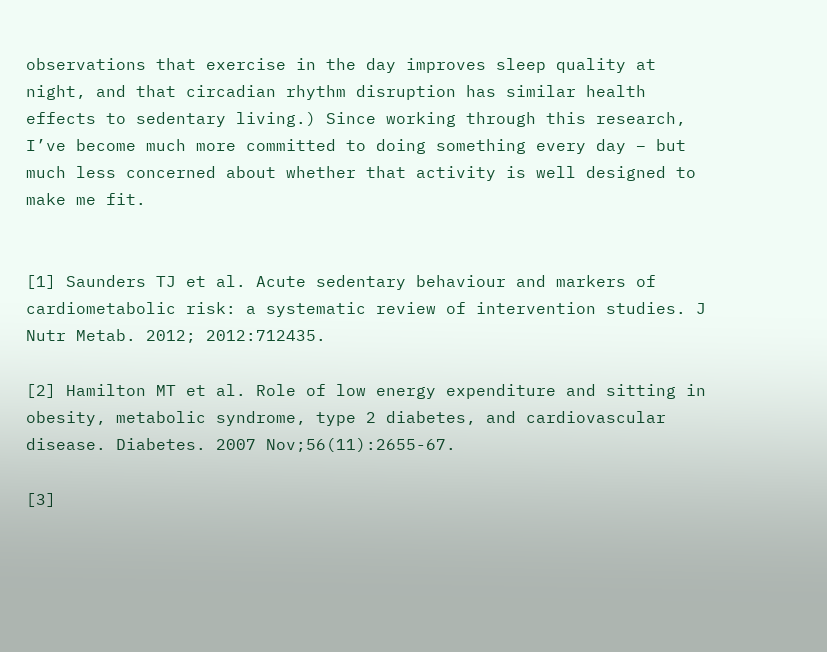observations that exercise in the day improves sleep quality at night, and that circadian rhythm disruption has similar health effects to sedentary living.) Since working through this research, I’ve become much more committed to doing something every day – but much less concerned about whether that activity is well designed to make me fit.


[1] Saunders TJ et al. Acute sedentary behaviour and markers of cardiometabolic risk: a systematic review of intervention studies. J Nutr Metab. 2012; 2012:712435.

[2] Hamilton MT et al. Role of low energy expenditure and sitting in obesity, metabolic syndrome, type 2 diabetes, and cardiovascular disease. Diabetes. 2007 Nov;56(11):2655-67.

[3]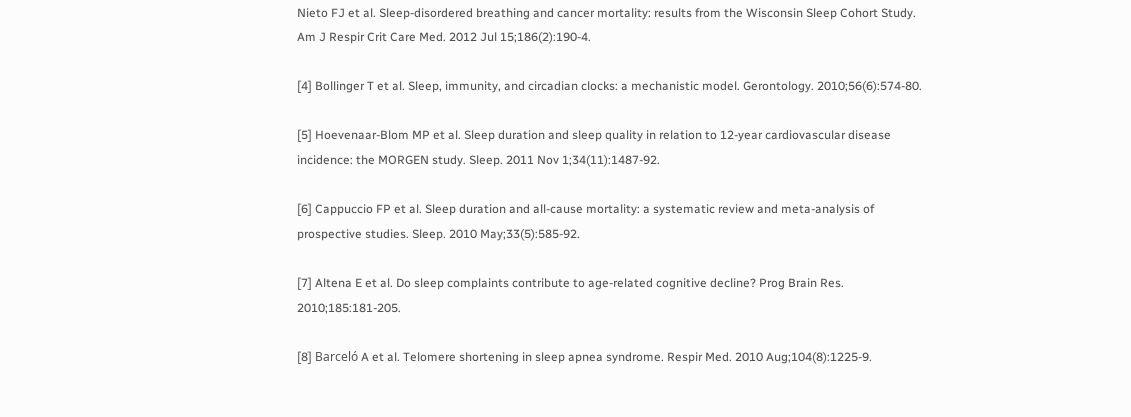Nieto FJ et al. Sleep-disordered breathing and cancer mortality: results from the Wisconsin Sleep Cohort Study. Am J Respir Crit Care Med. 2012 Jul 15;186(2):190-4.

[4] Bollinger T et al. Sleep, immunity, and circadian clocks: a mechanistic model. Gerontology. 2010;56(6):574-80.

[5] Hoevenaar-Blom MP et al. Sleep duration and sleep quality in relation to 12-year cardiovascular disease incidence: the MORGEN study. Sleep. 2011 Nov 1;34(11):1487-92.

[6] Cappuccio FP et al. Sleep duration and all-cause mortality: a systematic review and meta-analysis of prospective studies. Sleep. 2010 May;33(5):585-92.

[7] Altena E et al. Do sleep complaints contribute to age-related cognitive decline? Prog Brain Res. 2010;185:181-205.

[8] Barceló A et al. Telomere shortening in sleep apnea syndrome. Respir Med. 2010 Aug;104(8):1225-9.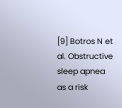[9] Botros N et al. Obstructive sleep apnea as a risk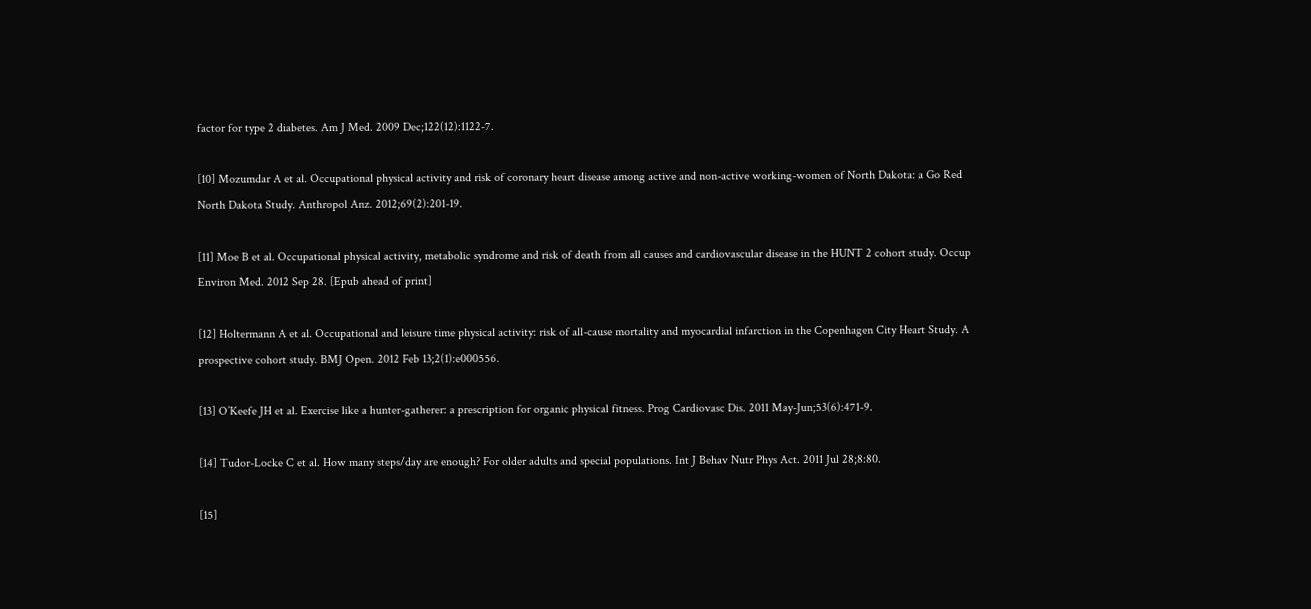factor for type 2 diabetes. Am J Med. 2009 Dec;122(12):1122-7.

[10] Mozumdar A et al. Occupational physical activity and risk of coronary heart disease among active and non-active working-women of North Dakota: a Go Red North Dakota Study. Anthropol Anz. 2012;69(2):201-19.

[11] Moe B et al. Occupational physical activity, metabolic syndrome and risk of death from all causes and cardiovascular disease in the HUNT 2 cohort study. Occup Environ Med. 2012 Sep 28. [Epub ahead of print]

[12] Holtermann A et al. Occupational and leisure time physical activity: risk of all-cause mortality and myocardial infarction in the Copenhagen City Heart Study. A prospective cohort study. BMJ Open. 2012 Feb 13;2(1):e000556.

[13] O’Keefe JH et al. Exercise like a hunter-gatherer: a prescription for organic physical fitness. Prog Cardiovasc Dis. 2011 May-Jun;53(6):471-9.

[14] Tudor-Locke C et al. How many steps/day are enough? For older adults and special populations. Int J Behav Nutr Phys Act. 2011 Jul 28;8:80.

[15]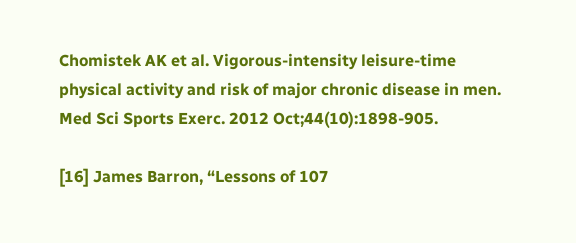Chomistek AK et al. Vigorous-intensity leisure-time physical activity and risk of major chronic disease in men. Med Sci Sports Exerc. 2012 Oct;44(10):1898-905.

[16] James Barron, “Lessons of 107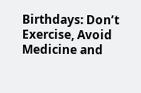Birthdays: Don’t Exercise, Avoid Medicine and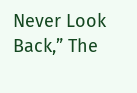Never Look Back,” The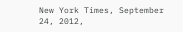New York Times, September 24, 2012,